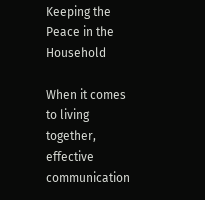Keeping the Peace in the Household

When it comes to living together, effective communication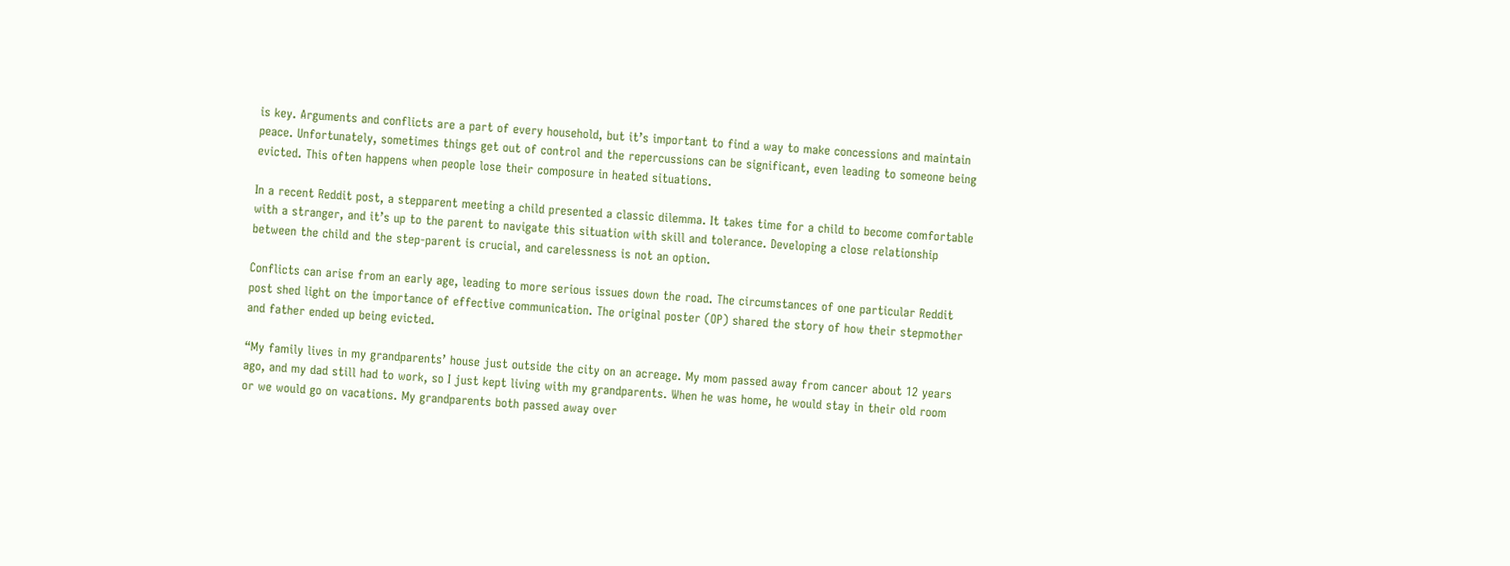is key. Arguments and conflicts are a part of every household, but it’s important to find a way to make concessions and maintain peace. Unfortunately, sometimes things get out of control and the repercussions can be significant, even leading to someone being evicted. This often happens when people lose their composure in heated situations.

In a recent Reddit post, a stepparent meeting a child presented a classic dilemma. It takes time for a child to become comfortable with a stranger, and it’s up to the parent to navigate this situation with skill and tolerance. Developing a close relationship between the child and the step-parent is crucial, and carelessness is not an option.

Conflicts can arise from an early age, leading to more serious issues down the road. The circumstances of one particular Reddit post shed light on the importance of effective communication. The original poster (OP) shared the story of how their stepmother and father ended up being evicted.

“My family lives in my grandparents’ house just outside the city on an acreage. My mom passed away from cancer about 12 years ago, and my dad still had to work, so I just kept living with my grandparents. When he was home, he would stay in their old room or we would go on vacations. My grandparents both passed away over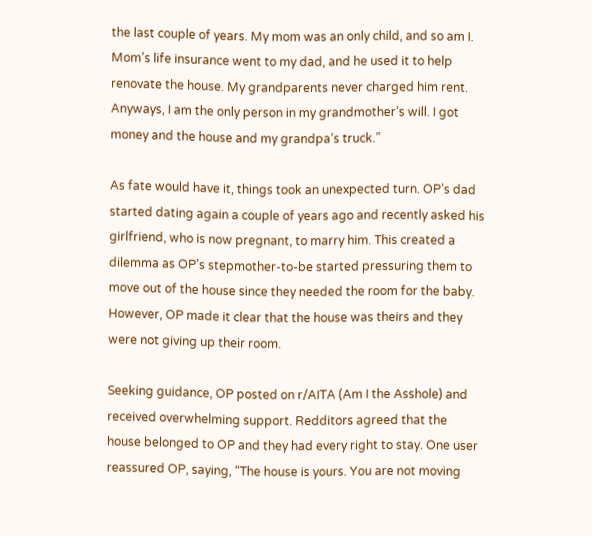the last couple of years. My mom was an only child, and so am I. Mom’s life insurance went to my dad, and he used it to help renovate the house. My grandparents never charged him rent. Anyways, I am the only person in my grandmother’s will. I got money and the house and my grandpa’s truck.”

As fate would have it, things took an unexpected turn. OP’s dad started dating again a couple of years ago and recently asked his girlfriend, who is now pregnant, to marry him. This created a dilemma as OP’s stepmother-to-be started pressuring them to move out of the house since they needed the room for the baby. However, OP made it clear that the house was theirs and they were not giving up their room.

Seeking guidance, OP posted on r/AITA (Am I the Asshole) and received overwhelming support. Redditors agreed that the house belonged to OP and they had every right to stay. One user reassured OP, saying, “The house is yours. You are not moving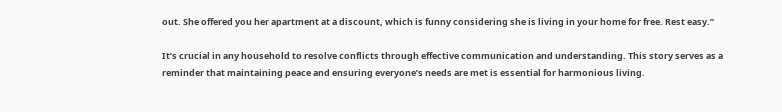out. She offered you her apartment at a discount, which is funny considering she is living in your home for free. Rest easy.”

It’s crucial in any household to resolve conflicts through effective communication and understanding. This story serves as a reminder that maintaining peace and ensuring everyone’s needs are met is essential for harmonious living.